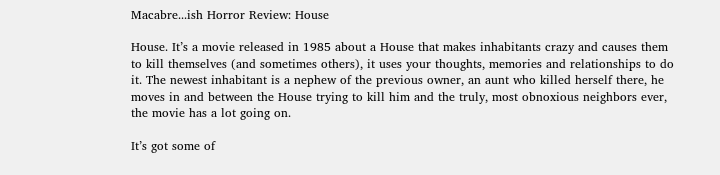Macabre...ish Horror Review: House

House. It’s a movie released in 1985 about a House that makes inhabitants crazy and causes them to kill themselves (and sometimes others), it uses your thoughts, memories and relationships to do it. The newest inhabitant is a nephew of the previous owner, an aunt who killed herself there, he moves in and between the House trying to kill him and the truly, most obnoxious neighbors ever, the movie has a lot going on.

It’s got some of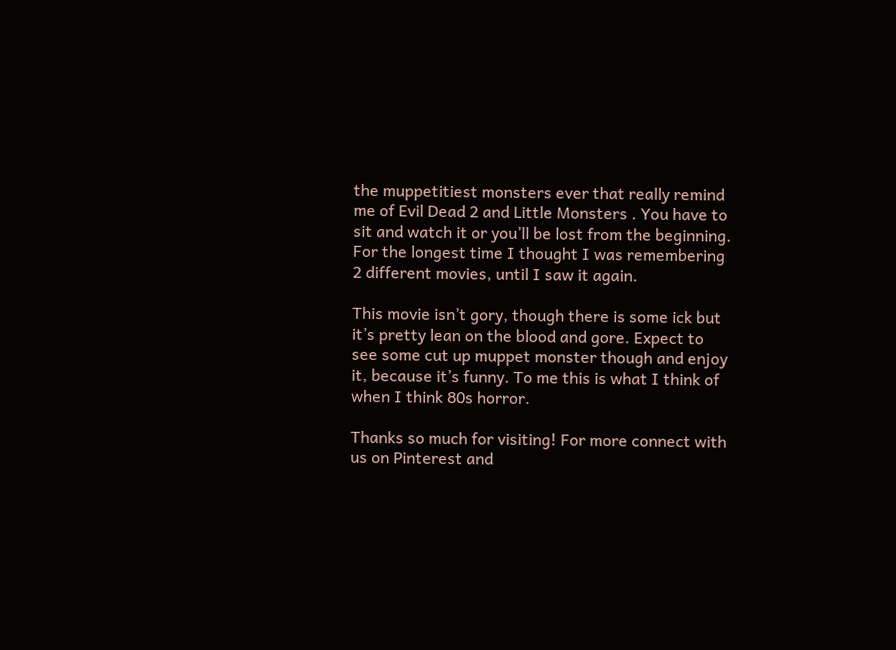the muppetitiest monsters ever that really remind me of Evil Dead 2 and Little Monsters . You have to sit and watch it or you’ll be lost from the beginning. For the longest time I thought I was remembering 2 different movies, until I saw it again.

This movie isn’t gory, though there is some ick but it’s pretty lean on the blood and gore. Expect to see some cut up muppet monster though and enjoy it, because it’s funny. To me this is what I think of when I think 80s horror.

Thanks so much for visiting! For more connect with us on Pinterest and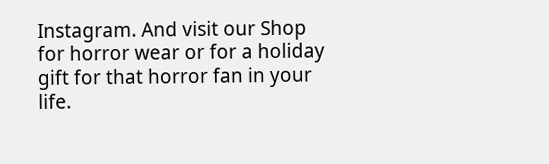Instagram. And visit our Shop for horror wear or for a holiday gift for that horror fan in your life.